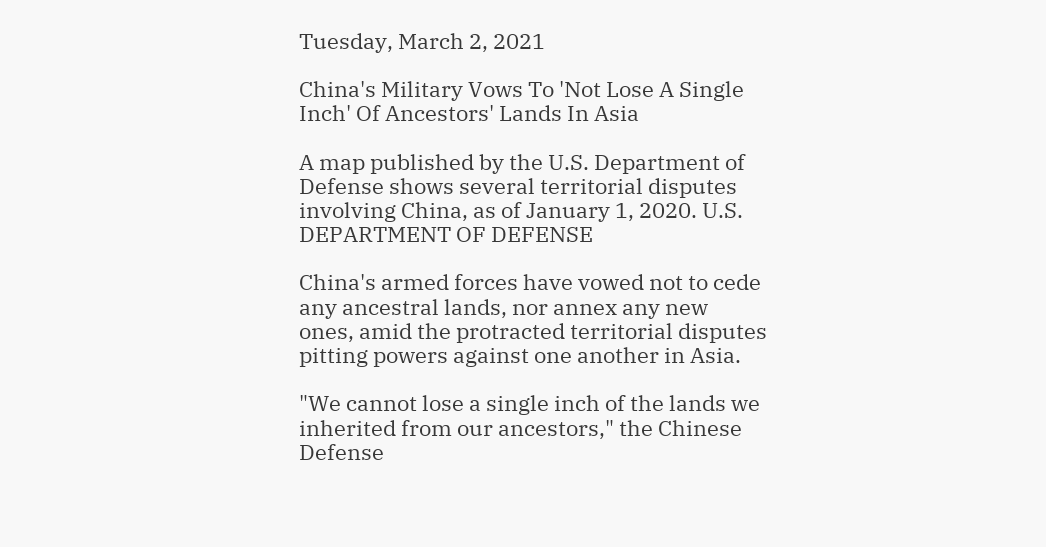Tuesday, March 2, 2021

China's Military Vows To 'Not Lose A Single Inch' Of Ancestors' Lands In Asia

A map published by the U.S. Department of Defense shows several territorial disputes involving China, as of January 1, 2020. U.S. DEPARTMENT OF DEFENSE

China's armed forces have vowed not to cede any ancestral lands, nor annex any new ones, amid the protracted territorial disputes pitting powers against one another in Asia.

"We cannot lose a single inch of the lands we inherited from our ancestors," the Chinese Defense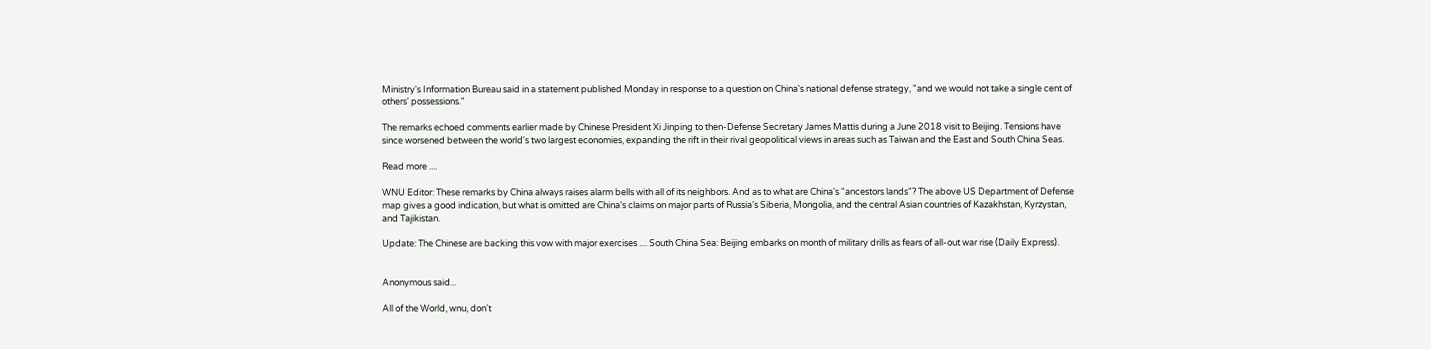Ministry's Information Bureau said in a statement published Monday in response to a question on China's national defense strategy, "and we would not take a single cent of others' possessions."

The remarks echoed comments earlier made by Chinese President Xi Jinping to then-Defense Secretary James Mattis during a June 2018 visit to Beijing. Tensions have since worsened between the world's two largest economies, expanding the rift in their rival geopolitical views in areas such as Taiwan and the East and South China Seas.

Read more ....

WNU Editor: These remarks by China always raises alarm bells with all of its neighbors. And as to what are China's "ancestors lands"? The above US Department of Defense map gives a good indication, but what is omitted are China's claims on major parts of Russia's Siberia, Mongolia, and the central Asian countries of Kazakhstan, Kyrzystan, and Tajikistan.

Update: The Chinese are backing this vow with major exercises .... South China Sea: Beijing embarks on month of military drills as fears of all-out war rise (Daily Express).


Anonymous said...

All of the World, wnu, don't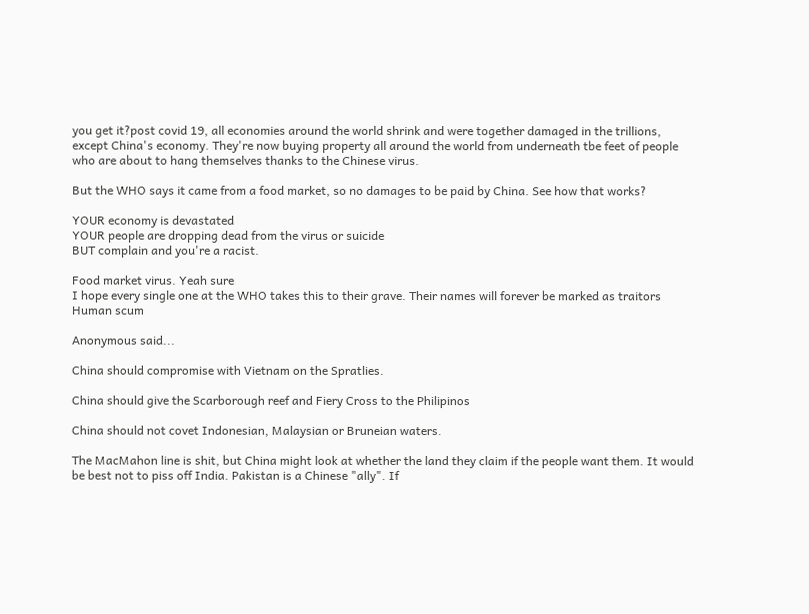you get it?post covid 19, all economies around the world shrink and were together damaged in the trillions, except China's economy. They're now buying property all around the world from underneath tbe feet of people who are about to hang themselves thanks to the Chinese virus.

But the WHO says it came from a food market, so no damages to be paid by China. See how that works?

YOUR economy is devastated
YOUR people are dropping dead from the virus or suicide
BUT complain and you're a racist.

Food market virus. Yeah sure
I hope every single one at the WHO takes this to their grave. Their names will forever be marked as traitors
Human scum

Anonymous said...

China should compromise with Vietnam on the Spratlies.

China should give the Scarborough reef and Fiery Cross to the Philipinos

China should not covet Indonesian, Malaysian or Bruneian waters.

The MacMahon line is shit, but China might look at whether the land they claim if the people want them. It would be best not to piss off India. Pakistan is a Chinese "ally". If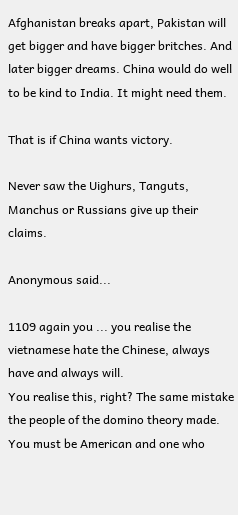Afghanistan breaks apart, Pakistan will get bigger and have bigger britches. And later bigger dreams. China would do well to be kind to India. It might need them.

That is if China wants victory.

Never saw the Uighurs, Tanguts, Manchus or Russians give up their claims.

Anonymous said...

1109 again you ... you realise the vietnamese hate the Chinese, always have and always will.
You realise this, right? The same mistake the people of the domino theory made. You must be American and one who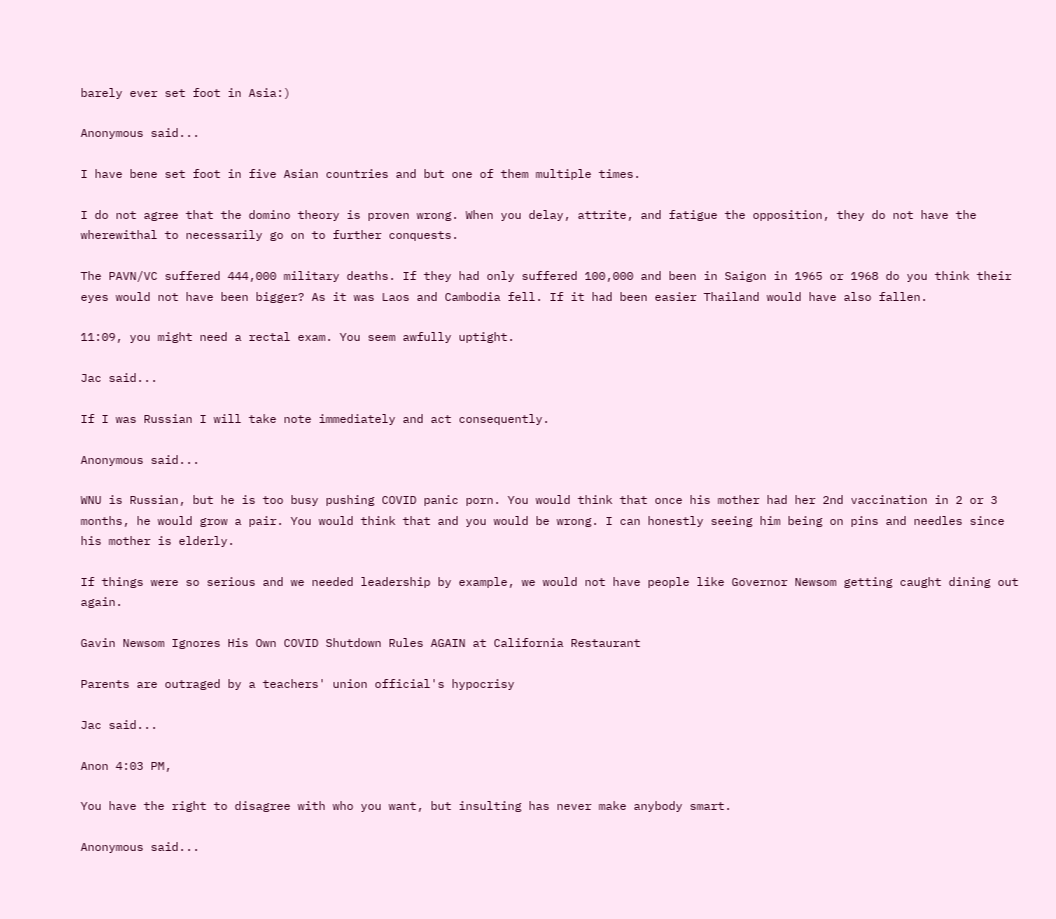barely ever set foot in Asia:)

Anonymous said...

I have bene set foot in five Asian countries and but one of them multiple times.

I do not agree that the domino theory is proven wrong. When you delay, attrite, and fatigue the opposition, they do not have the wherewithal to necessarily go on to further conquests.

The PAVN/VC suffered 444,000 military deaths. If they had only suffered 100,000 and been in Saigon in 1965 or 1968 do you think their eyes would not have been bigger? As it was Laos and Cambodia fell. If it had been easier Thailand would have also fallen.

11:09, you might need a rectal exam. You seem awfully uptight.

Jac said...

If I was Russian I will take note immediately and act consequently.

Anonymous said...

WNU is Russian, but he is too busy pushing COVID panic porn. You would think that once his mother had her 2nd vaccination in 2 or 3 months, he would grow a pair. You would think that and you would be wrong. I can honestly seeing him being on pins and needles since his mother is elderly.

If things were so serious and we needed leadership by example, we would not have people like Governor Newsom getting caught dining out again.

Gavin Newsom Ignores His Own COVID Shutdown Rules AGAIN at California Restaurant

Parents are outraged by a teachers' union official's hypocrisy

Jac said...

Anon 4:03 PM,

You have the right to disagree with who you want, but insulting has never make anybody smart.

Anonymous said...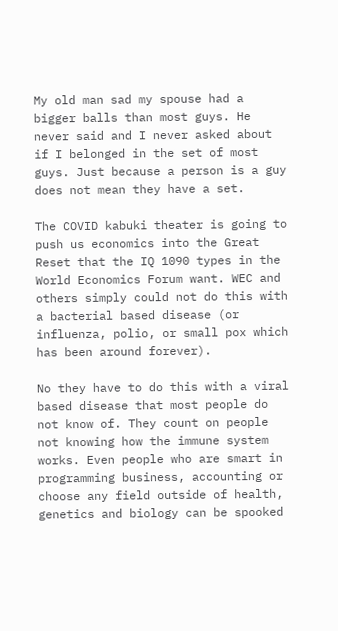My old man sad my spouse had a bigger balls than most guys. He never said and I never asked about if I belonged in the set of most guys. Just because a person is a guy does not mean they have a set.

The COVID kabuki theater is going to push us economics into the Great Reset that the IQ 1090 types in the World Economics Forum want. WEC and others simply could not do this with a bacterial based disease (or influenza, polio, or small pox which has been around forever).

No they have to do this with a viral based disease that most people do not know of. They count on people not knowing how the immune system works. Even people who are smart in programming business, accounting or choose any field outside of health, genetics and biology can be spooked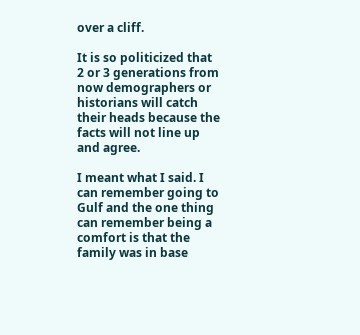over a cliff.

It is so politicized that 2 or 3 generations from now demographers or historians will catch their heads because the facts will not line up and agree.

I meant what I said. I can remember going to Gulf and the one thing can remember being a comfort is that the family was in base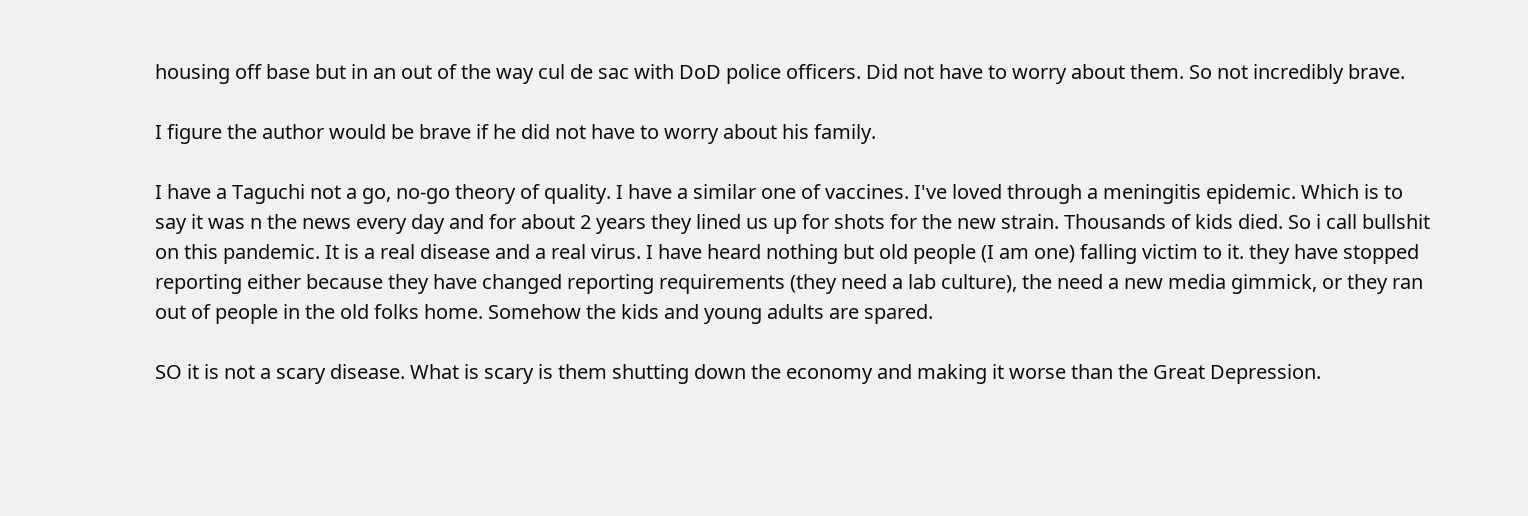housing off base but in an out of the way cul de sac with DoD police officers. Did not have to worry about them. So not incredibly brave.

I figure the author would be brave if he did not have to worry about his family.

I have a Taguchi not a go, no-go theory of quality. I have a similar one of vaccines. I've loved through a meningitis epidemic. Which is to say it was n the news every day and for about 2 years they lined us up for shots for the new strain. Thousands of kids died. So i call bullshit on this pandemic. It is a real disease and a real virus. I have heard nothing but old people (I am one) falling victim to it. they have stopped reporting either because they have changed reporting requirements (they need a lab culture), the need a new media gimmick, or they ran out of people in the old folks home. Somehow the kids and young adults are spared.

SO it is not a scary disease. What is scary is them shutting down the economy and making it worse than the Great Depression.